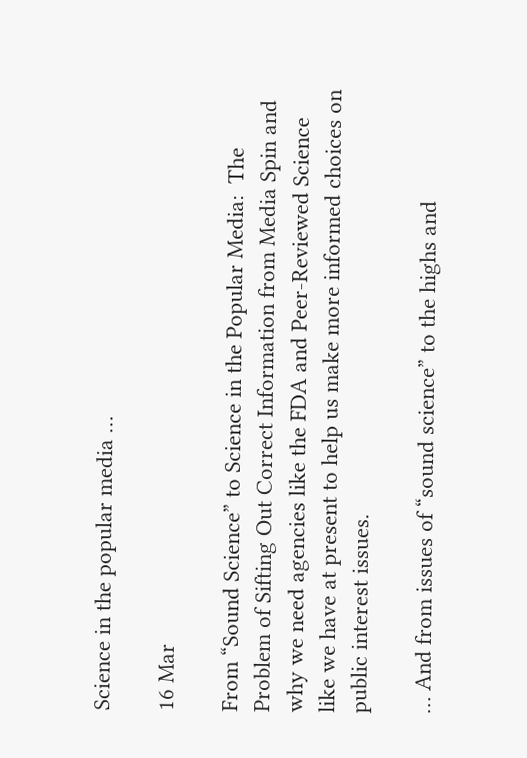Science in the popular media …

16 Mar

From “Sound Science” to Science in the Popular Media:  The Problem of Sifting Out Correct Information from Media Spin and why we need agencies like the FDA and Peer-Reviewed Science like we have at present to help us make more informed choices on public interest issues.

… And from issues of “sound science” to the highs and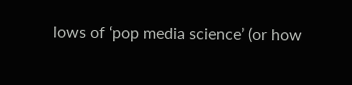lows of ‘pop media science’ (or how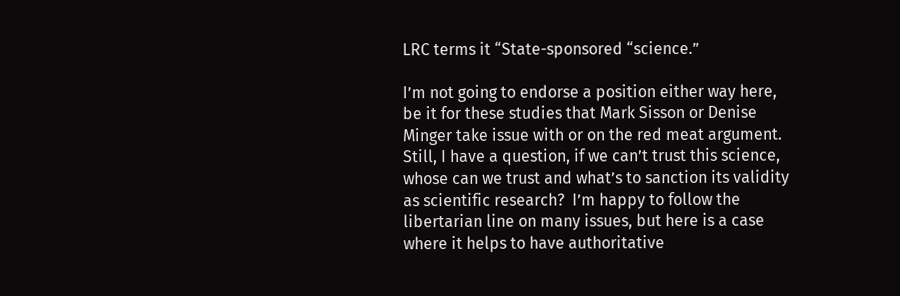LRC terms it “State-sponsored “science.”

I’m not going to endorse a position either way here, be it for these studies that Mark Sisson or Denise Minger take issue with or on the red meat argument.  Still, I have a question, if we can’t trust this science, whose can we trust and what’s to sanction its validity as scientific research?  I’m happy to follow the libertarian line on many issues, but here is a case where it helps to have authoritative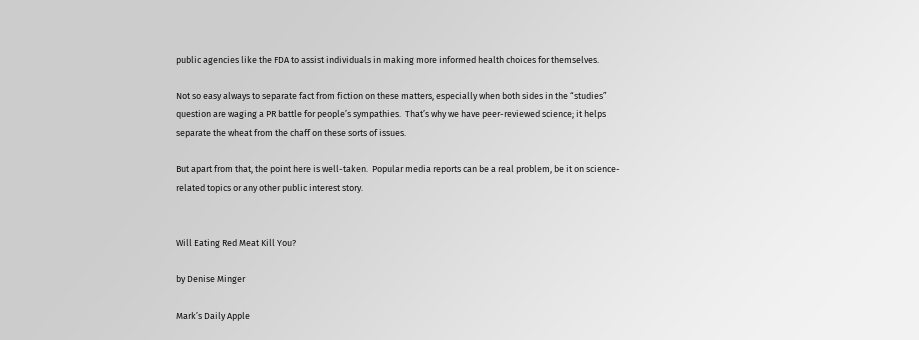public agencies like the FDA to assist individuals in making more informed health choices for themselves.

Not so easy always to separate fact from fiction on these matters, especially when both sides in the “studies” question are waging a PR battle for people’s sympathies.  That’s why we have peer-reviewed science; it helps separate the wheat from the chaff on these sorts of issues.

But apart from that, the point here is well-taken.  Popular media reports can be a real problem, be it on science-related topics or any other public interest story.


Will Eating Red Meat Kill You?

by Denise Minger

Mark’s Daily Apple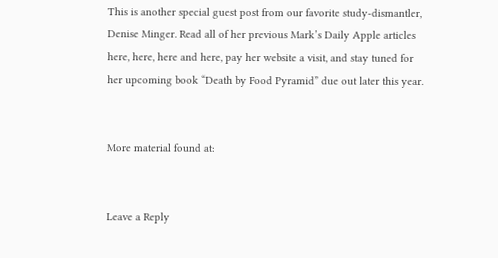This is another special guest post from our favorite study-dismantler, Denise Minger. Read all of her previous Mark’s Daily Apple articles here, here, here and here, pay her website a visit, and stay tuned for her upcoming book “Death by Food Pyramid” due out later this year.


More material found at:


Leave a Reply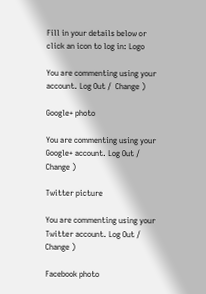Fill in your details below or click an icon to log in: Logo

You are commenting using your account. Log Out /  Change )

Google+ photo

You are commenting using your Google+ account. Log Out /  Change )

Twitter picture

You are commenting using your Twitter account. Log Out /  Change )

Facebook photo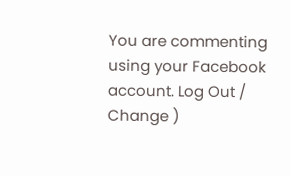You are commenting using your Facebook account. Log Out /  Change )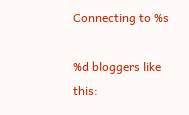Connecting to %s

%d bloggers like this: